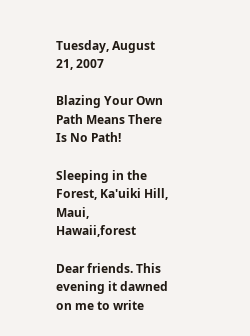Tuesday, August 21, 2007

Blazing Your Own Path Means There Is No Path!

Sleeping in the Forest, Ka'uiki Hill, Maui, Hawaii,forest

Dear friends. This evening it dawned on me to write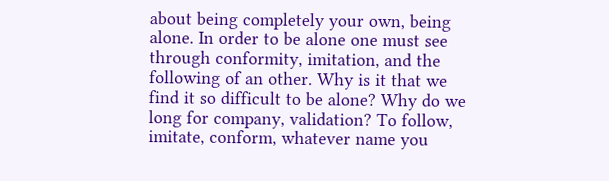about being completely your own, being alone. In order to be alone one must see through conformity, imitation, and the following of an other. Why is it that we find it so difficult to be alone? Why do we long for company, validation? To follow, imitate, conform, whatever name you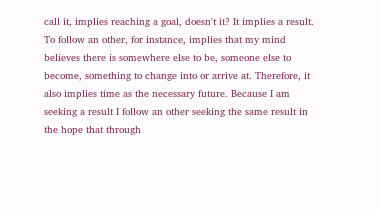call it, implies reaching a goal, doesn't it? It implies a result. To follow an other, for instance, implies that my mind believes there is somewhere else to be, someone else to become, something to change into or arrive at. Therefore, it also implies time as the necessary future. Because I am seeking a result I follow an other seeking the same result in the hope that through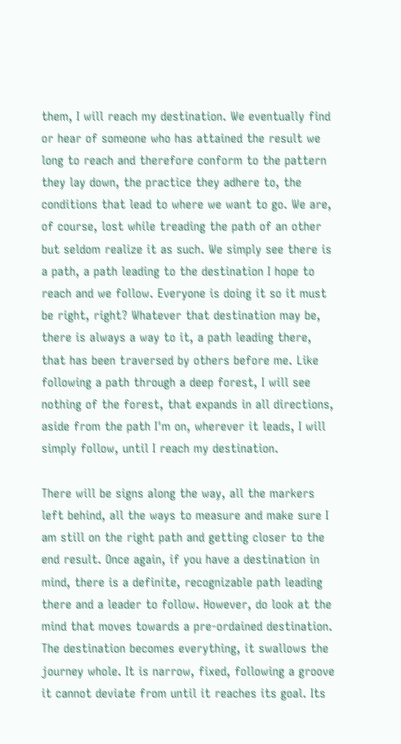them, I will reach my destination. We eventually find or hear of someone who has attained the result we long to reach and therefore conform to the pattern they lay down, the practice they adhere to, the conditions that lead to where we want to go. We are, of course, lost while treading the path of an other but seldom realize it as such. We simply see there is a path, a path leading to the destination I hope to reach and we follow. Everyone is doing it so it must be right, right? Whatever that destination may be, there is always a way to it, a path leading there, that has been traversed by others before me. Like following a path through a deep forest, I will see nothing of the forest, that expands in all directions, aside from the path I'm on, wherever it leads, I will simply follow, until I reach my destination.

There will be signs along the way, all the markers left behind, all the ways to measure and make sure I am still on the right path and getting closer to the end result. Once again, if you have a destination in mind, there is a definite, recognizable path leading there and a leader to follow. However, do look at the mind that moves towards a pre-ordained destination. The destination becomes everything, it swallows the journey whole. It is narrow, fixed, following a groove it cannot deviate from until it reaches its goal. Its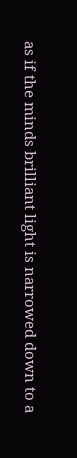as if the minds brilliant light is narrowed down to a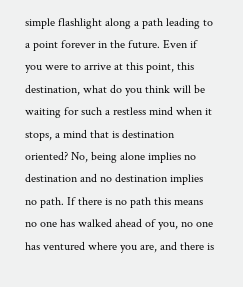simple flashlight along a path leading to a point forever in the future. Even if you were to arrive at this point, this destination, what do you think will be waiting for such a restless mind when it stops, a mind that is destination oriented? No, being alone implies no destination and no destination implies no path. If there is no path this means no one has walked ahead of you, no one has ventured where you are, and there is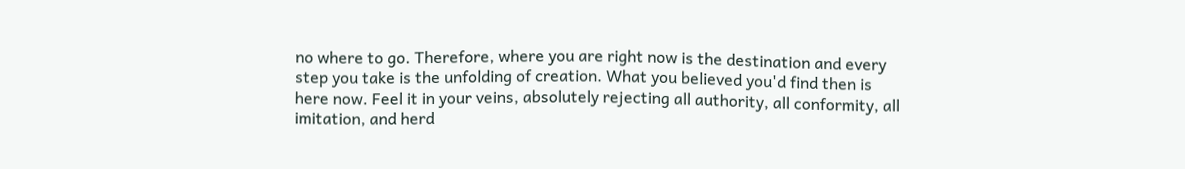no where to go. Therefore, where you are right now is the destination and every step you take is the unfolding of creation. What you believed you'd find then is here now. Feel it in your veins, absolutely rejecting all authority, all conformity, all imitation, and herd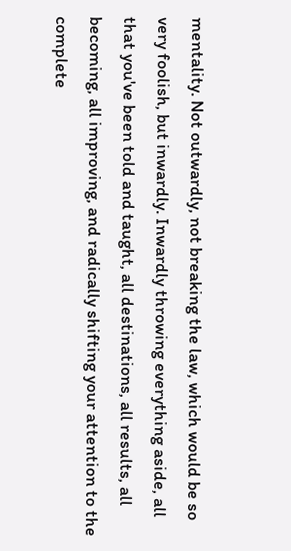mentality. Not outwardly, not breaking the law, which would be so very foolish, but inwardly. Inwardly throwing everything aside, all that you've been told and taught, all destinations, all results, all becoming, all improving, and radically shifting your attention to the complete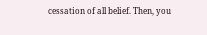cessation of all belief. Then, you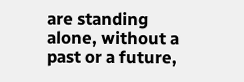are standing alone, without a past or a future,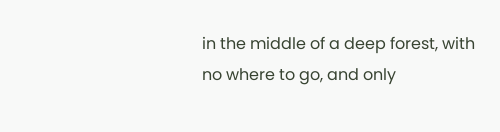in the middle of a deep forest, with no where to go, and only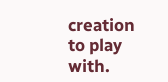creation to play with.